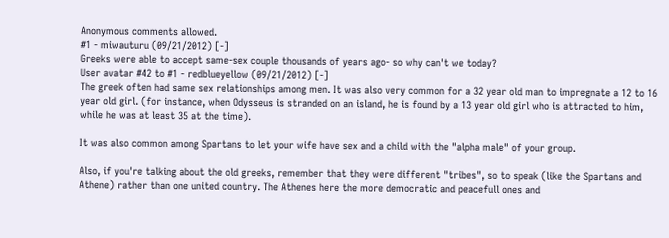Anonymous comments allowed.
#1 - miwauturu (09/21/2012) [-]
Greeks were able to accept same-sex couple thousands of years ago- so why can't we today?
User avatar #42 to #1 - redblueyellow (09/21/2012) [-]
The greek often had same sex relationships among men. It was also very common for a 32 year old man to impregnate a 12 to 16 year old girl. (for instance, when Odysseus is stranded on an island, he is found by a 13 year old girl who is attracted to him, while he was at least 35 at the time).

It was also common among Spartans to let your wife have sex and a child with the "alpha male" of your group.

Also, if you're talking about the old greeks, remember that they were different "tribes", so to speak (like the Spartans and Athene) rather than one united country. The Athenes here the more democratic and peacefull ones and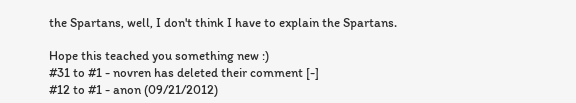the Spartans, well, I don't think I have to explain the Spartans.

Hope this teached you something new :)
#31 to #1 - novren has deleted their comment [-]
#12 to #1 - anon (09/21/2012)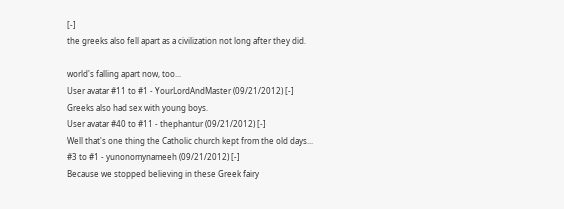[-]
the greeks also fell apart as a civilization not long after they did.

world's falling apart now, too...
User avatar #11 to #1 - YourLordAndMaster (09/21/2012) [-]
Greeks also had sex with young boys.
User avatar #40 to #11 - thephantur (09/21/2012) [-]
Well that's one thing the Catholic church kept from the old days...
#3 to #1 - yunonomynameeh (09/21/2012) [-]
Because we stopped believing in these Greek fairy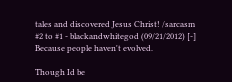tales and discovered Jesus Christ! /sarcasm
#2 to #1 - blackandwhitegod (09/21/2012) [-]
Because people haven't evolved.

Though Id be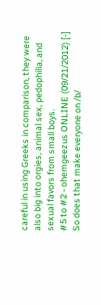careful in using Greeks in comparison, they were also big into orgies, animal sex, pedophilia, and sexual favors from small boys.
#5 to #2 - ohemgeezus ONLINE (09/21/2012) [-]
So does that make everyone on /b/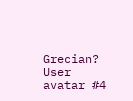Grecian?
User avatar #4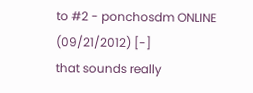to #2 - ponchosdm ONLINE (09/21/2012) [-]
that sounds really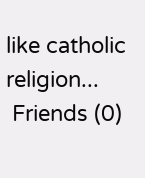like catholic religion...
 Friends (0)